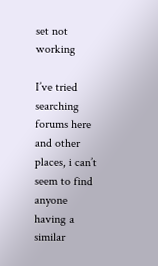set not working

I’ve tried searching forums here and other places, i can’t seem to find anyone having a similar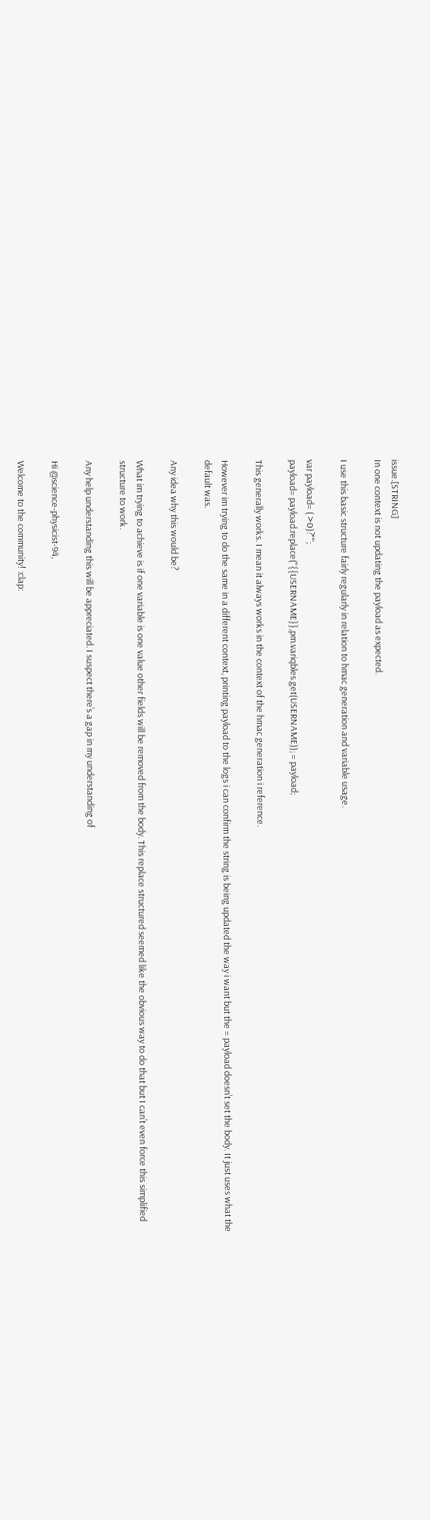issue.[STRING]
In one context is not updating the payload as expected.

I use this basic structure fairly regularly in relation to hmac generation and variable usage.

var payload= ( >0)?"";
payload= payload.replace("{{USERNAME}},pm.variqbles.get(USERNAME)); = payload;

This generally works. I mean it always works in the context of the hmac generation i reference.

However im trying to do the same in a different context, printing payload to the logs i can confirm the string is being updated the way i want but the = payload doesn’t set the body. It just uses what the default was.

Any idea why this would be?

What im trying to achieve is if one variable is one value other fields will be removed from the body. This replace structured seemed like the obvious way to do that but I can’t even force this simplified structure to work.

Any help understanding this will be appreciated. I suspect there’s a gap in my understanding of

Hi @science-physicist-94,

Welcome to the community! :clap: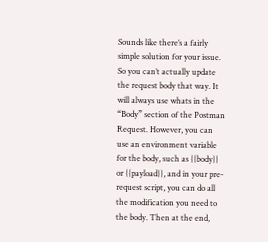Sounds like there’s a fairly simple solution for your issue. So you can’t actually update the request body that way. It will always use whats in the “Body” section of the Postman Request. However, you can use an environment variable for the body, such as {{body}} or {{payload}}, and in your pre-request script, you can do all the modification you need to the body. Then at the end,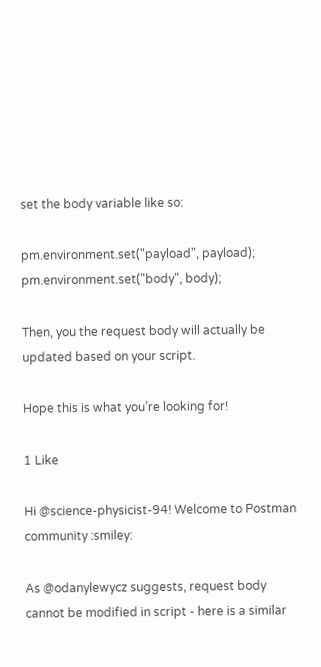set the body variable like so:

pm.environment.set("payload", payload);
pm.environment.set("body", body);

Then, you the request body will actually be updated based on your script.

Hope this is what you’re looking for!

1 Like

Hi @science-physicist-94! Welcome to Postman community :smiley:

As @odanylewycz suggests, request body cannot be modified in script - here is a similar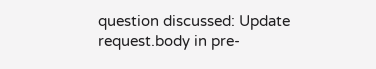question discussed: Update request.body in pre-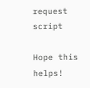request script

Hope this helps!